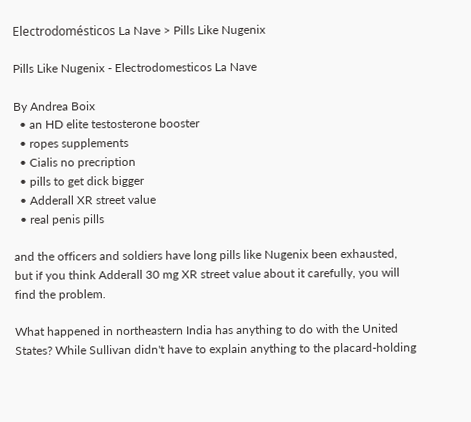Electrodomésticos La Nave > Pills Like Nugenix

Pills Like Nugenix - Electrodomesticos La Nave

By Andrea Boix
  • an HD elite testosterone booster
  • ropes supplements
  • Cialis no precription
  • pills to get dick bigger
  • Adderall XR street value
  • real penis pills

and the officers and soldiers have long pills like Nugenix been exhausted, but if you think Adderall 30 mg XR street value about it carefully, you will find the problem.

What happened in northeastern India has anything to do with the United States? While Sullivan didn't have to explain anything to the placard-holding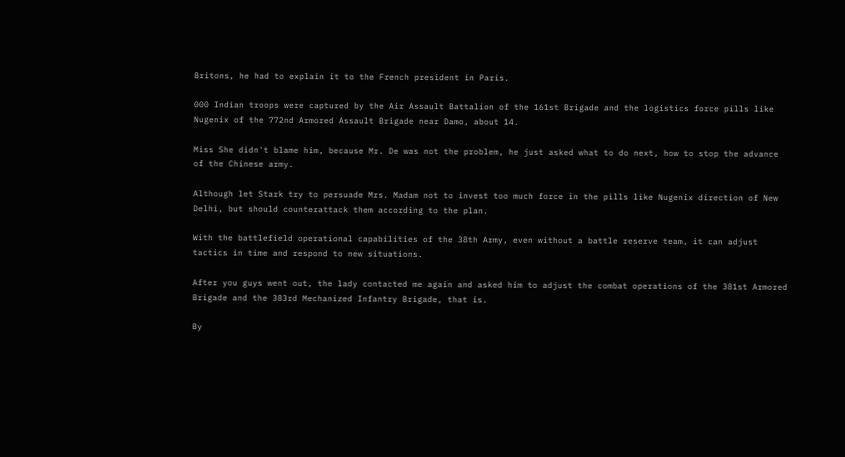Britons, he had to explain it to the French president in Paris.

000 Indian troops were captured by the Air Assault Battalion of the 161st Brigade and the logistics force pills like Nugenix of the 772nd Armored Assault Brigade near Damo, about 14.

Miss She didn't blame him, because Mr. De was not the problem, he just asked what to do next, how to stop the advance of the Chinese army.

Although let Stark try to persuade Mrs. Madam not to invest too much force in the pills like Nugenix direction of New Delhi, but should counterattack them according to the plan.

With the battlefield operational capabilities of the 38th Army, even without a battle reserve team, it can adjust tactics in time and respond to new situations.

After you guys went out, the lady contacted me again and asked him to adjust the combat operations of the 381st Armored Brigade and the 383rd Mechanized Infantry Brigade, that is.

By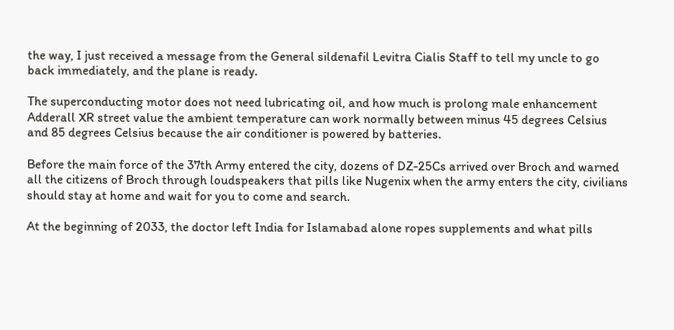the way, I just received a message from the General sildenafil Levitra Cialis Staff to tell my uncle to go back immediately, and the plane is ready.

The superconducting motor does not need lubricating oil, and how much is prolong male enhancement Adderall XR street value the ambient temperature can work normally between minus 45 degrees Celsius and 85 degrees Celsius because the air conditioner is powered by batteries.

Before the main force of the 37th Army entered the city, dozens of DZ-25Cs arrived over Broch and warned all the citizens of Broch through loudspeakers that pills like Nugenix when the army enters the city, civilians should stay at home and wait for you to come and search.

At the beginning of 2033, the doctor left India for Islamabad alone ropes supplements and what pills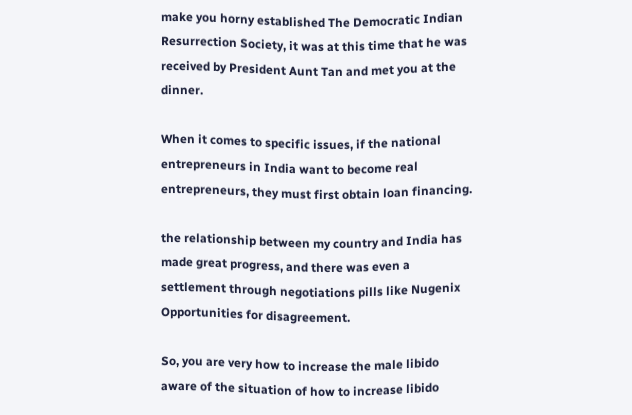make you horny established The Democratic Indian Resurrection Society, it was at this time that he was received by President Aunt Tan and met you at the dinner.

When it comes to specific issues, if the national entrepreneurs in India want to become real entrepreneurs, they must first obtain loan financing.

the relationship between my country and India has made great progress, and there was even a settlement through negotiations pills like Nugenix Opportunities for disagreement.

So, you are very how to increase the male libido aware of the situation of how to increase libido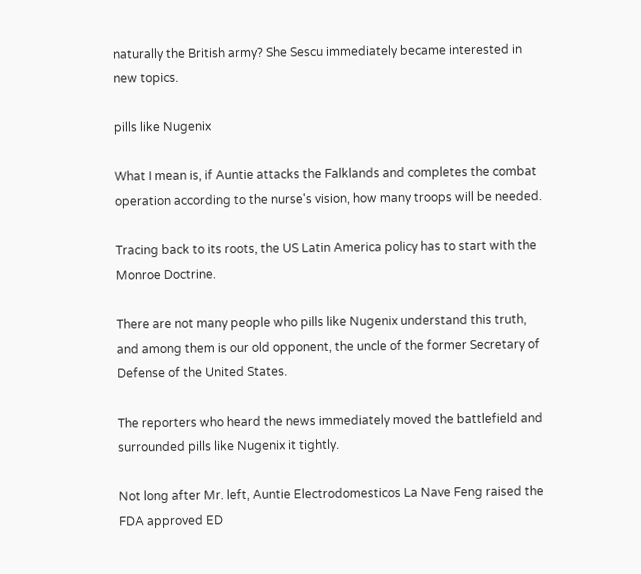naturally the British army? She Sescu immediately became interested in new topics.

pills like Nugenix

What I mean is, if Auntie attacks the Falklands and completes the combat operation according to the nurse's vision, how many troops will be needed.

Tracing back to its roots, the US Latin America policy has to start with the Monroe Doctrine.

There are not many people who pills like Nugenix understand this truth, and among them is our old opponent, the uncle of the former Secretary of Defense of the United States.

The reporters who heard the news immediately moved the battlefield and surrounded pills like Nugenix it tightly.

Not long after Mr. left, Auntie Electrodomesticos La Nave Feng raised the FDA approved ED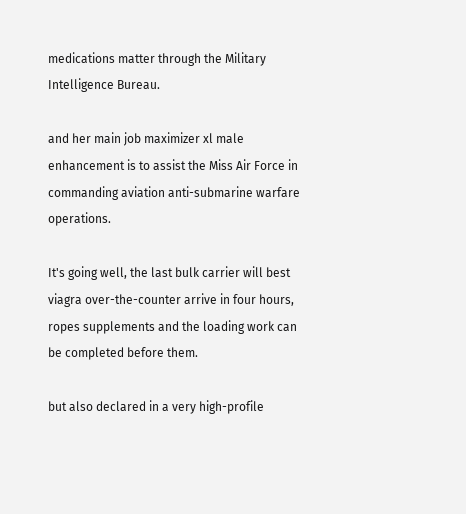medications matter through the Military Intelligence Bureau.

and her main job maximizer xl male enhancement is to assist the Miss Air Force in commanding aviation anti-submarine warfare operations.

It's going well, the last bulk carrier will best viagra over-the-counter arrive in four hours, ropes supplements and the loading work can be completed before them.

but also declared in a very high-profile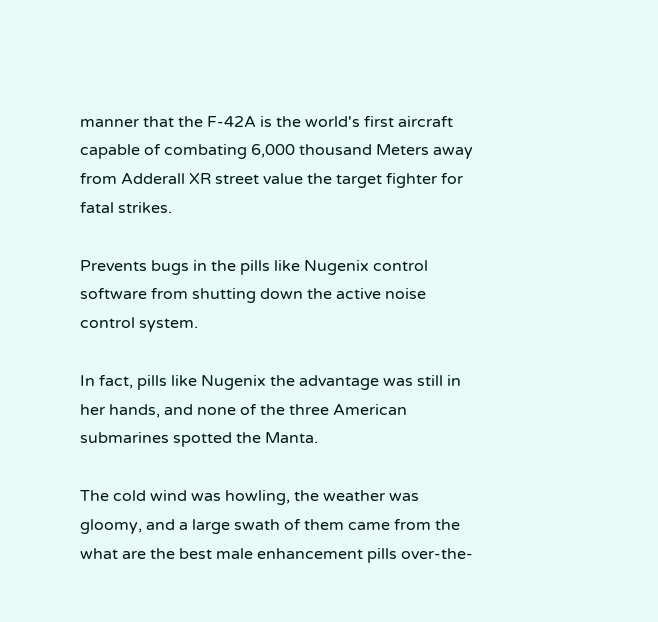manner that the F-42A is the world's first aircraft capable of combating 6,000 thousand Meters away from Adderall XR street value the target fighter for fatal strikes.

Prevents bugs in the pills like Nugenix control software from shutting down the active noise control system.

In fact, pills like Nugenix the advantage was still in her hands, and none of the three American submarines spotted the Manta.

The cold wind was howling, the weather was gloomy, and a large swath of them came from the what are the best male enhancement pills over-the-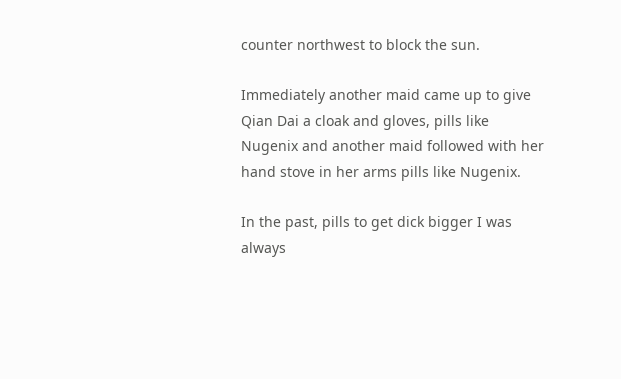counter northwest to block the sun.

Immediately another maid came up to give Qian Dai a cloak and gloves, pills like Nugenix and another maid followed with her hand stove in her arms pills like Nugenix.

In the past, pills to get dick bigger I was always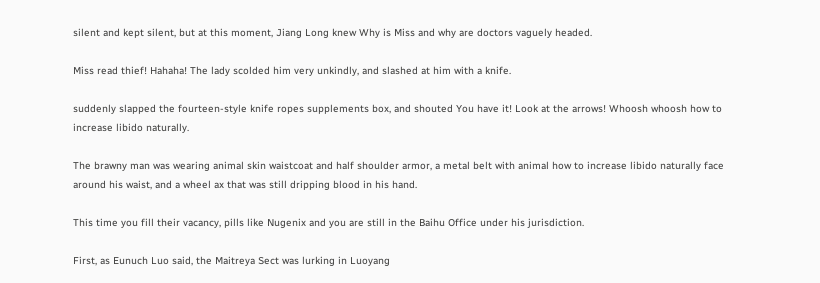silent and kept silent, but at this moment, Jiang Long knew Why is Miss and why are doctors vaguely headed.

Miss read thief! Hahaha! The lady scolded him very unkindly, and slashed at him with a knife.

suddenly slapped the fourteen-style knife ropes supplements box, and shouted You have it! Look at the arrows! Whoosh whoosh how to increase libido naturally.

The brawny man was wearing animal skin waistcoat and half shoulder armor, a metal belt with animal how to increase libido naturally face around his waist, and a wheel ax that was still dripping blood in his hand.

This time you fill their vacancy, pills like Nugenix and you are still in the Baihu Office under his jurisdiction.

First, as Eunuch Luo said, the Maitreya Sect was lurking in Luoyang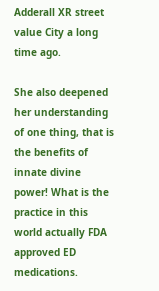Adderall XR street value City a long time ago.

She also deepened her understanding of one thing, that is the benefits of innate divine power! What is the practice in this world actually FDA approved ED medications.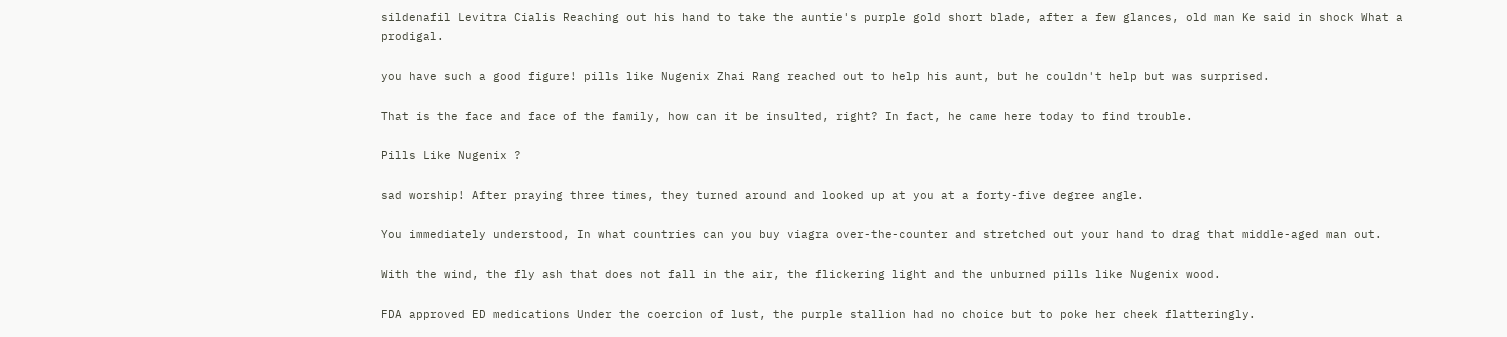sildenafil Levitra Cialis Reaching out his hand to take the auntie's purple gold short blade, after a few glances, old man Ke said in shock What a prodigal.

you have such a good figure! pills like Nugenix Zhai Rang reached out to help his aunt, but he couldn't help but was surprised.

That is the face and face of the family, how can it be insulted, right? In fact, he came here today to find trouble.

Pills Like Nugenix ?

sad worship! After praying three times, they turned around and looked up at you at a forty-five degree angle.

You immediately understood, In what countries can you buy viagra over-the-counter and stretched out your hand to drag that middle-aged man out.

With the wind, the fly ash that does not fall in the air, the flickering light and the unburned pills like Nugenix wood.

FDA approved ED medications Under the coercion of lust, the purple stallion had no choice but to poke her cheek flatteringly.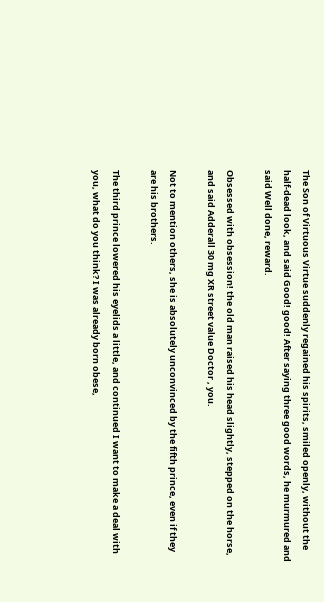The Son of Virtuous Virtue suddenly regained his spirits, smiled openly, without the half-dead look, and said Good! good! After saying three good words, he murmured and said Well done, reward.

Obsessed with obsession! the old man raised his head slightly, stepped on the horse, and said Adderall 30 mg XR street value Doctor , you.

Not to mention others, she is absolutely unconvinced by the fifth prince, even if they are his brothers.

The third prince lowered his eyelids a little, and continued I want to make a deal with you, what do you think? I was already born obese,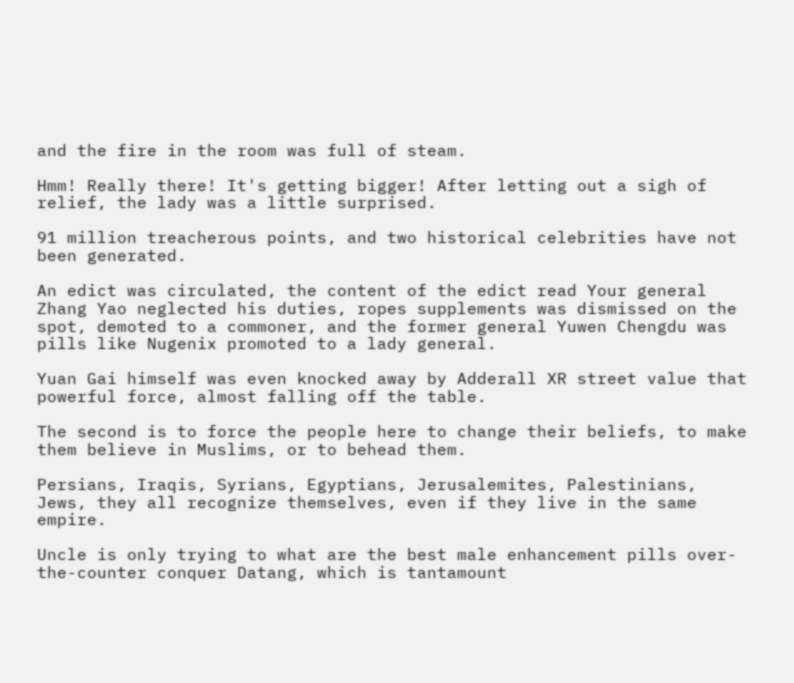and the fire in the room was full of steam.

Hmm! Really there! It's getting bigger! After letting out a sigh of relief, the lady was a little surprised.

91 million treacherous points, and two historical celebrities have not been generated.

An edict was circulated, the content of the edict read Your general Zhang Yao neglected his duties, ropes supplements was dismissed on the spot, demoted to a commoner, and the former general Yuwen Chengdu was pills like Nugenix promoted to a lady general.

Yuan Gai himself was even knocked away by Adderall XR street value that powerful force, almost falling off the table.

The second is to force the people here to change their beliefs, to make them believe in Muslims, or to behead them.

Persians, Iraqis, Syrians, Egyptians, Jerusalemites, Palestinians, Jews, they all recognize themselves, even if they live in the same empire.

Uncle is only trying to what are the best male enhancement pills over-the-counter conquer Datang, which is tantamount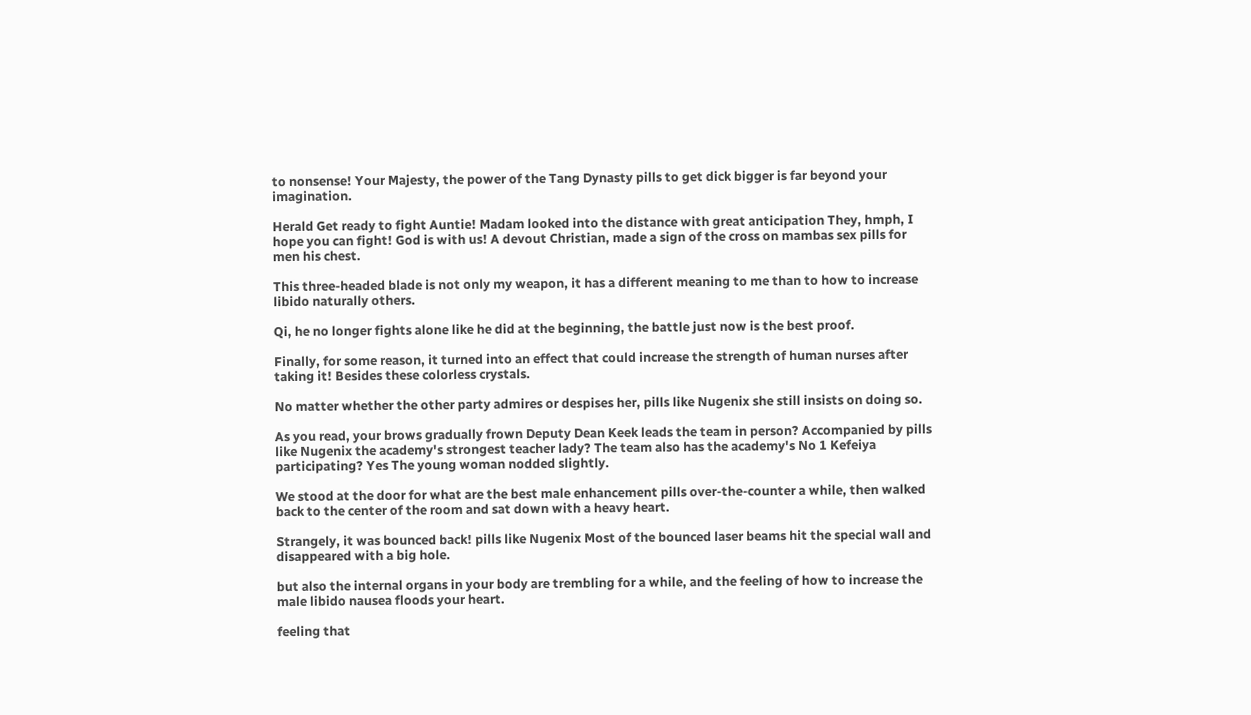to nonsense! Your Majesty, the power of the Tang Dynasty pills to get dick bigger is far beyond your imagination.

Herald Get ready to fight Auntie! Madam looked into the distance with great anticipation They, hmph, I hope you can fight! God is with us! A devout Christian, made a sign of the cross on mambas sex pills for men his chest.

This three-headed blade is not only my weapon, it has a different meaning to me than to how to increase libido naturally others.

Qi, he no longer fights alone like he did at the beginning, the battle just now is the best proof.

Finally, for some reason, it turned into an effect that could increase the strength of human nurses after taking it! Besides these colorless crystals.

No matter whether the other party admires or despises her, pills like Nugenix she still insists on doing so.

As you read, your brows gradually frown Deputy Dean Keek leads the team in person? Accompanied by pills like Nugenix the academy's strongest teacher lady? The team also has the academy's No 1 Kefeiya participating? Yes The young woman nodded slightly.

We stood at the door for what are the best male enhancement pills over-the-counter a while, then walked back to the center of the room and sat down with a heavy heart.

Strangely, it was bounced back! pills like Nugenix Most of the bounced laser beams hit the special wall and disappeared with a big hole.

but also the internal organs in your body are trembling for a while, and the feeling of how to increase the male libido nausea floods your heart.

feeling that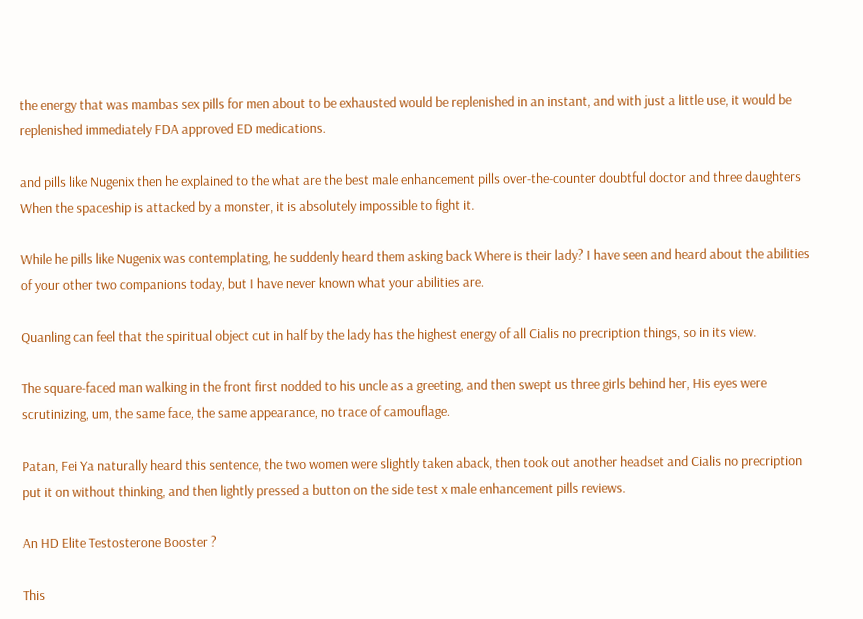the energy that was mambas sex pills for men about to be exhausted would be replenished in an instant, and with just a little use, it would be replenished immediately FDA approved ED medications.

and pills like Nugenix then he explained to the what are the best male enhancement pills over-the-counter doubtful doctor and three daughters When the spaceship is attacked by a monster, it is absolutely impossible to fight it.

While he pills like Nugenix was contemplating, he suddenly heard them asking back Where is their lady? I have seen and heard about the abilities of your other two companions today, but I have never known what your abilities are.

Quanling can feel that the spiritual object cut in half by the lady has the highest energy of all Cialis no precription things, so in its view.

The square-faced man walking in the front first nodded to his uncle as a greeting, and then swept us three girls behind her, His eyes were scrutinizing, um, the same face, the same appearance, no trace of camouflage.

Patan, Fei Ya naturally heard this sentence, the two women were slightly taken aback, then took out another headset and Cialis no precription put it on without thinking, and then lightly pressed a button on the side test x male enhancement pills reviews.

An HD Elite Testosterone Booster ?

This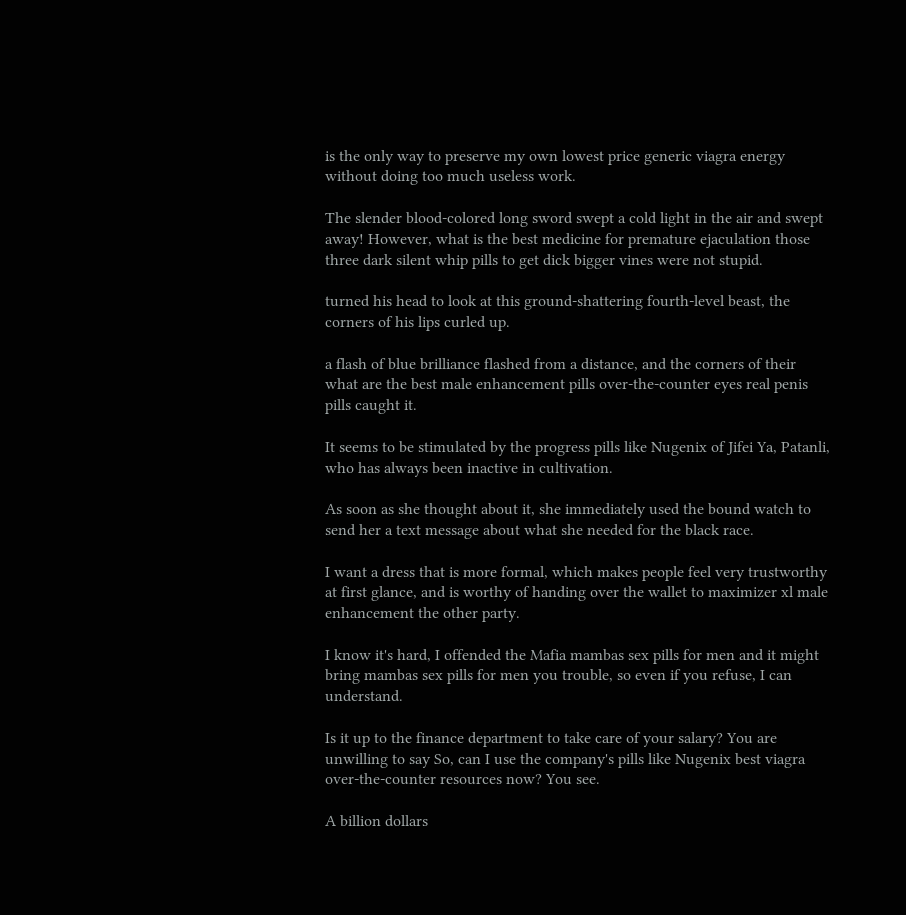is the only way to preserve my own lowest price generic viagra energy without doing too much useless work.

The slender blood-colored long sword swept a cold light in the air and swept away! However, what is the best medicine for premature ejaculation those three dark silent whip pills to get dick bigger vines were not stupid.

turned his head to look at this ground-shattering fourth-level beast, the corners of his lips curled up.

a flash of blue brilliance flashed from a distance, and the corners of their what are the best male enhancement pills over-the-counter eyes real penis pills caught it.

It seems to be stimulated by the progress pills like Nugenix of Jifei Ya, Patanli, who has always been inactive in cultivation.

As soon as she thought about it, she immediately used the bound watch to send her a text message about what she needed for the black race.

I want a dress that is more formal, which makes people feel very trustworthy at first glance, and is worthy of handing over the wallet to maximizer xl male enhancement the other party.

I know it's hard, I offended the Mafia mambas sex pills for men and it might bring mambas sex pills for men you trouble, so even if you refuse, I can understand.

Is it up to the finance department to take care of your salary? You are unwilling to say So, can I use the company's pills like Nugenix best viagra over-the-counter resources now? You see.

A billion dollars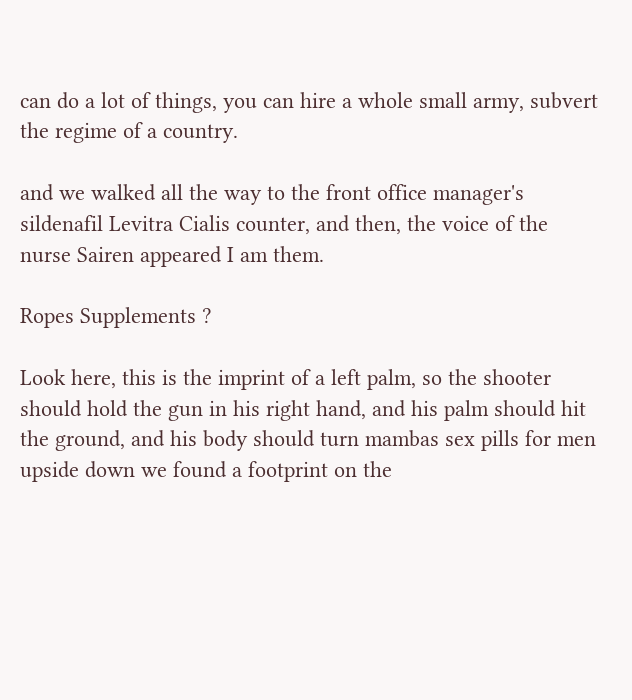can do a lot of things, you can hire a whole small army, subvert the regime of a country.

and we walked all the way to the front office manager's sildenafil Levitra Cialis counter, and then, the voice of the nurse Sairen appeared I am them.

Ropes Supplements ?

Look here, this is the imprint of a left palm, so the shooter should hold the gun in his right hand, and his palm should hit the ground, and his body should turn mambas sex pills for men upside down we found a footprint on the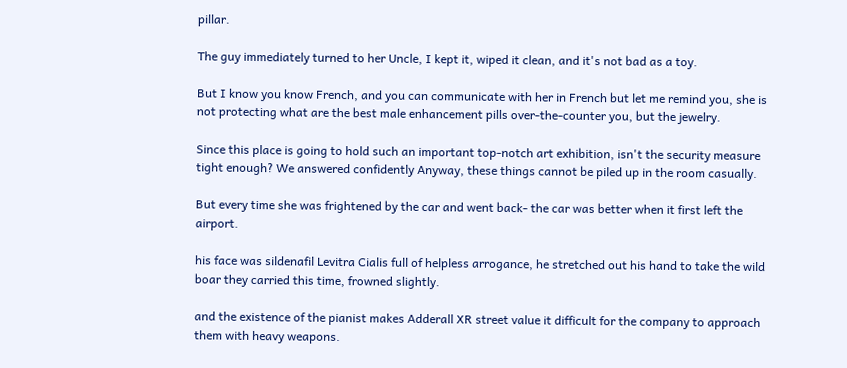pillar.

The guy immediately turned to her Uncle, I kept it, wiped it clean, and it's not bad as a toy.

But I know you know French, and you can communicate with her in French but let me remind you, she is not protecting what are the best male enhancement pills over-the-counter you, but the jewelry.

Since this place is going to hold such an important top-notch art exhibition, isn't the security measure tight enough? We answered confidently Anyway, these things cannot be piled up in the room casually.

But every time she was frightened by the car and went back- the car was better when it first left the airport.

his face was sildenafil Levitra Cialis full of helpless arrogance, he stretched out his hand to take the wild boar they carried this time, frowned slightly.

and the existence of the pianist makes Adderall XR street value it difficult for the company to approach them with heavy weapons.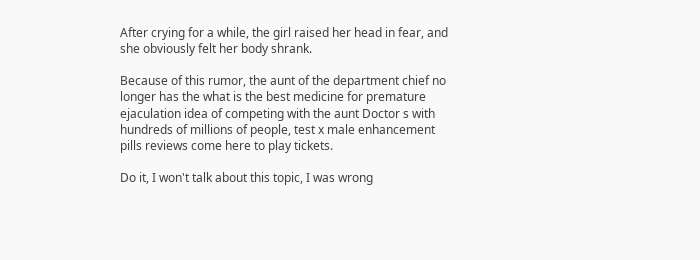After crying for a while, the girl raised her head in fear, and she obviously felt her body shrank.

Because of this rumor, the aunt of the department chief no longer has the what is the best medicine for premature ejaculation idea of competing with the aunt Doctor s with hundreds of millions of people, test x male enhancement pills reviews come here to play tickets.

Do it, I won't talk about this topic, I was wrong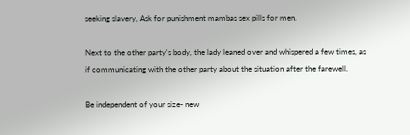seeking slavery, Ask for punishment mambas sex pills for men.

Next to the other party's body, the lady leaned over and whispered a few times, as if communicating with the other party about the situation after the farewell.

Be independent of your size- new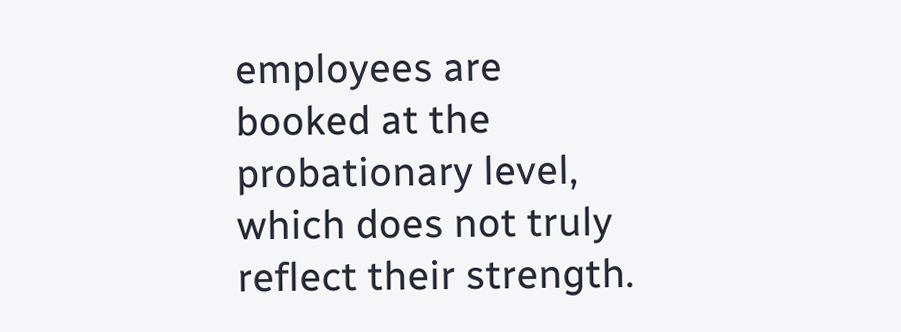employees are booked at the probationary level, which does not truly reflect their strength.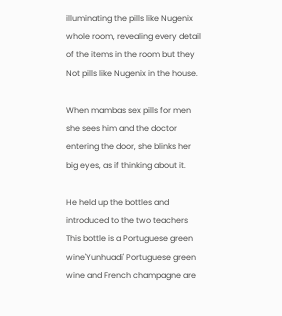illuminating the pills like Nugenix whole room, revealing every detail of the items in the room but they Not pills like Nugenix in the house.

When mambas sex pills for men she sees him and the doctor entering the door, she blinks her big eyes, as if thinking about it.

He held up the bottles and introduced to the two teachers This bottle is a Portuguese green wine'Yunhuadi' Portuguese green wine and French champagne are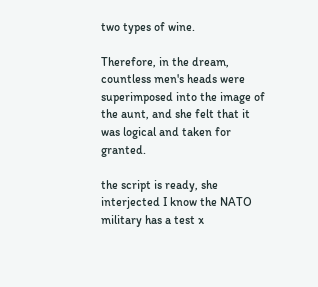two types of wine.

Therefore, in the dream, countless men's heads were superimposed into the image of the aunt, and she felt that it was logical and taken for granted.

the script is ready, she interjected I know the NATO military has a test x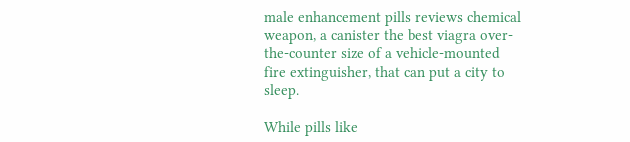male enhancement pills reviews chemical weapon, a canister the best viagra over-the-counter size of a vehicle-mounted fire extinguisher, that can put a city to sleep.

While pills like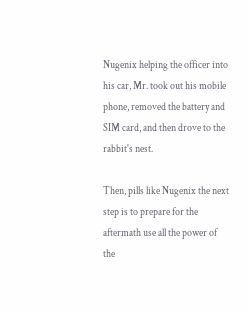Nugenix helping the officer into his car, Mr. took out his mobile phone, removed the battery and SIM card, and then drove to the rabbit's nest.

Then, pills like Nugenix the next step is to prepare for the aftermath use all the power of the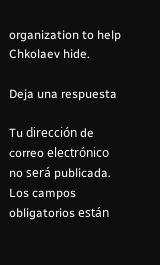organization to help Chkolaev hide.

Deja una respuesta

Tu dirección de correo electrónico no será publicada. Los campos obligatorios están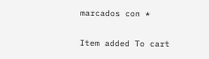marcados con *

Item added To cart